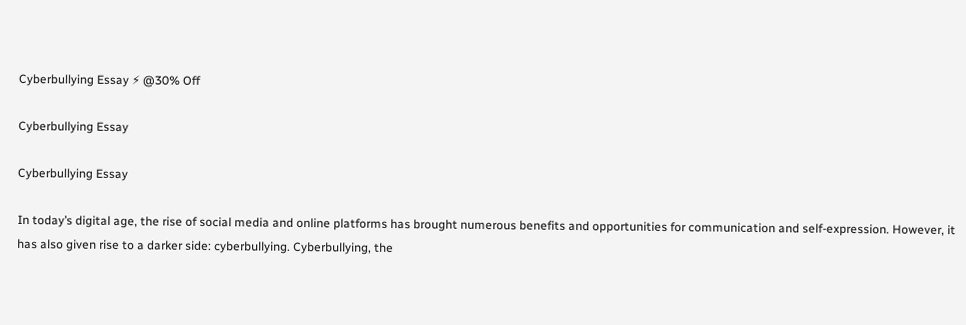Cyberbullying Essay ⚡ @30% Off

Cyberbullying Essay

Cyberbullying Essay

In today’s digital age, the rise of social media and online platforms has brought numerous benefits and opportunities for communication and self-expression. However, it has also given rise to a darker side: cyberbullying. Cyberbullying, the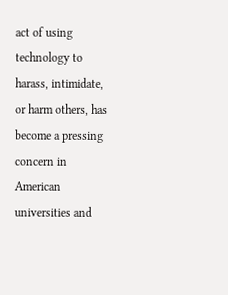act of using technology to harass, intimidate, or harm others, has become a pressing concern in American universities and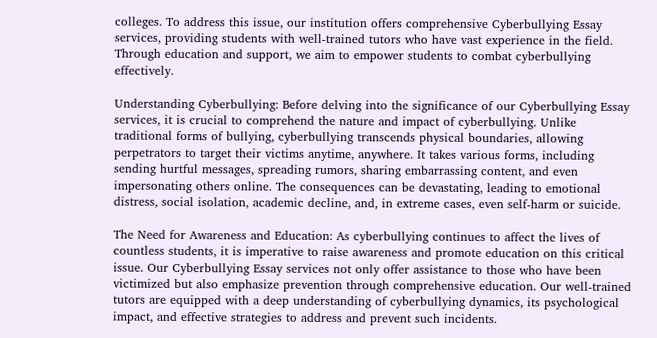colleges. To address this issue, our institution offers comprehensive Cyberbullying Essay services, providing students with well-trained tutors who have vast experience in the field. Through education and support, we aim to empower students to combat cyberbullying effectively.

Understanding Cyberbullying: Before delving into the significance of our Cyberbullying Essay services, it is crucial to comprehend the nature and impact of cyberbullying. Unlike traditional forms of bullying, cyberbullying transcends physical boundaries, allowing perpetrators to target their victims anytime, anywhere. It takes various forms, including sending hurtful messages, spreading rumors, sharing embarrassing content, and even impersonating others online. The consequences can be devastating, leading to emotional distress, social isolation, academic decline, and, in extreme cases, even self-harm or suicide.

The Need for Awareness and Education: As cyberbullying continues to affect the lives of countless students, it is imperative to raise awareness and promote education on this critical issue. Our Cyberbullying Essay services not only offer assistance to those who have been victimized but also emphasize prevention through comprehensive education. Our well-trained tutors are equipped with a deep understanding of cyberbullying dynamics, its psychological impact, and effective strategies to address and prevent such incidents.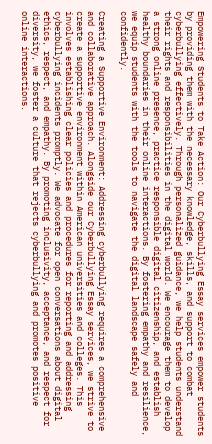Empowering Students to Take Action: Our Cyberbullying Essay services empower students by providing them with the necessary knowledge, skills, and support to combat cyberbullying effectively. Through personalized guidance, we help students understand their rights and responsibilities in the digital world. We encourage them to develop a strong online presence, practice responsible digital citizenship, and establish healthy boundaries in their online interactions. By fostering empathy and resilience, we equip students with the tools to navigate the digital landscape safely and confidently.

Creating a Supportive Environment: Addressing cyberbullying requires a comprehensive and collaborative approach. Alongside our Cyberbullying Essay services, we strive to create a supportive environment within American universities and colleges. This involves establishing clear policies and procedures for reporting and addressing cyberbullying incidents promptly. We advocate for open conversations about digital ethics, respect, and empathy. By promoting inclusivity, acceptance, and respect for diversity, we foster a culture that rejects cyberbullying and promotes positive online interactions.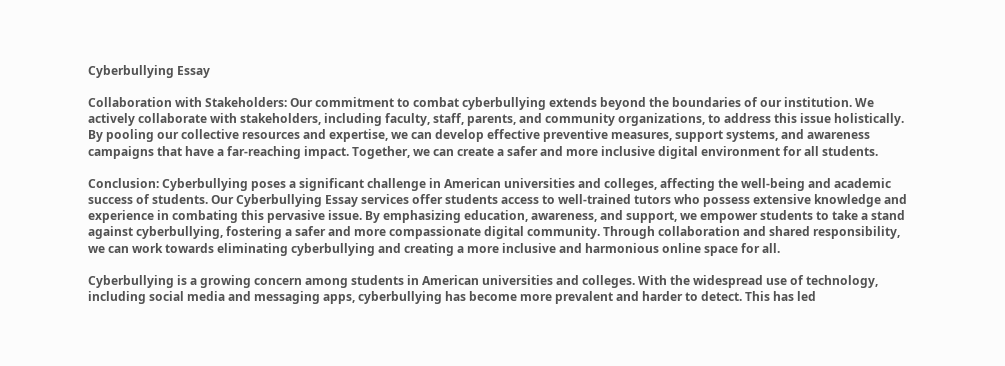Cyberbullying Essay

Collaboration with Stakeholders: Our commitment to combat cyberbullying extends beyond the boundaries of our institution. We actively collaborate with stakeholders, including faculty, staff, parents, and community organizations, to address this issue holistically. By pooling our collective resources and expertise, we can develop effective preventive measures, support systems, and awareness campaigns that have a far-reaching impact. Together, we can create a safer and more inclusive digital environment for all students.

Conclusion: Cyberbullying poses a significant challenge in American universities and colleges, affecting the well-being and academic success of students. Our Cyberbullying Essay services offer students access to well-trained tutors who possess extensive knowledge and experience in combating this pervasive issue. By emphasizing education, awareness, and support, we empower students to take a stand against cyberbullying, fostering a safer and more compassionate digital community. Through collaboration and shared responsibility, we can work towards eliminating cyberbullying and creating a more inclusive and harmonious online space for all.

Cyberbullying is a growing concern among students in American universities and colleges. With the widespread use of technology, including social media and messaging apps, cyberbullying has become more prevalent and harder to detect. This has led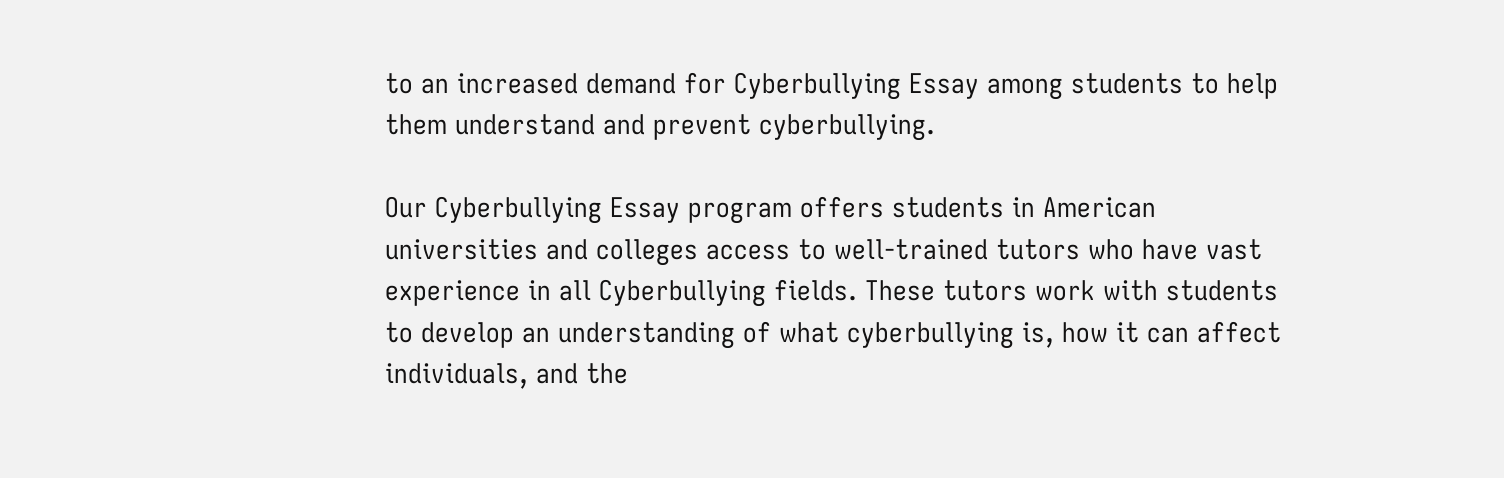to an increased demand for Cyberbullying Essay among students to help them understand and prevent cyberbullying.

Our Cyberbullying Essay program offers students in American universities and colleges access to well-trained tutors who have vast experience in all Cyberbullying fields. These tutors work with students to develop an understanding of what cyberbullying is, how it can affect individuals, and the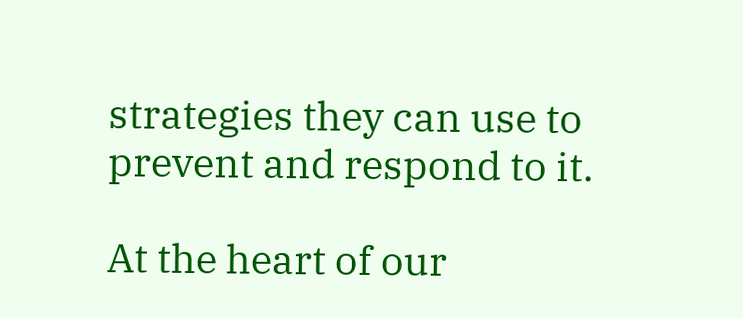strategies they can use to prevent and respond to it.

At the heart of our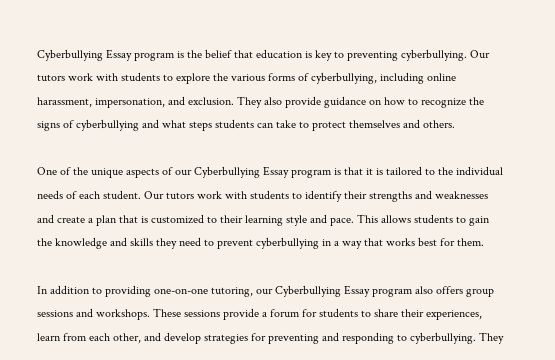Cyberbullying Essay program is the belief that education is key to preventing cyberbullying. Our tutors work with students to explore the various forms of cyberbullying, including online harassment, impersonation, and exclusion. They also provide guidance on how to recognize the signs of cyberbullying and what steps students can take to protect themselves and others.

One of the unique aspects of our Cyberbullying Essay program is that it is tailored to the individual needs of each student. Our tutors work with students to identify their strengths and weaknesses and create a plan that is customized to their learning style and pace. This allows students to gain the knowledge and skills they need to prevent cyberbullying in a way that works best for them.

In addition to providing one-on-one tutoring, our Cyberbullying Essay program also offers group sessions and workshops. These sessions provide a forum for students to share their experiences, learn from each other, and develop strategies for preventing and responding to cyberbullying. They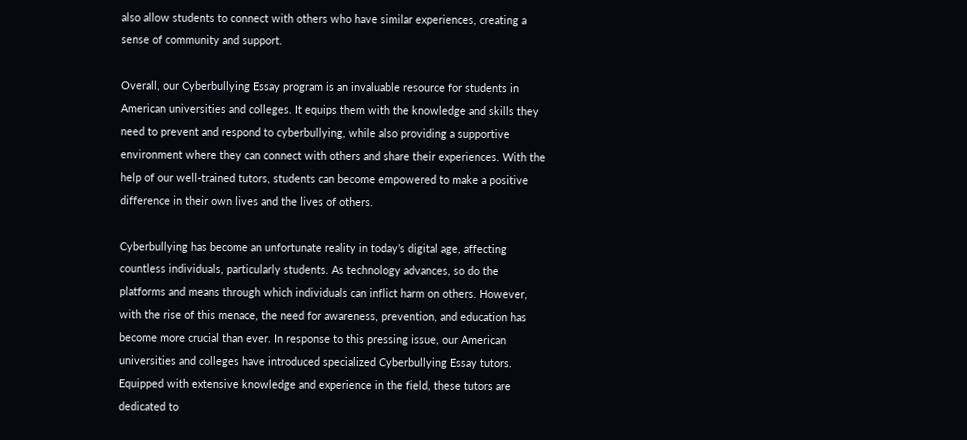also allow students to connect with others who have similar experiences, creating a sense of community and support.

Overall, our Cyberbullying Essay program is an invaluable resource for students in American universities and colleges. It equips them with the knowledge and skills they need to prevent and respond to cyberbullying, while also providing a supportive environment where they can connect with others and share their experiences. With the help of our well-trained tutors, students can become empowered to make a positive difference in their own lives and the lives of others.

Cyberbullying has become an unfortunate reality in today’s digital age, affecting countless individuals, particularly students. As technology advances, so do the platforms and means through which individuals can inflict harm on others. However, with the rise of this menace, the need for awareness, prevention, and education has become more crucial than ever. In response to this pressing issue, our American universities and colleges have introduced specialized Cyberbullying Essay tutors. Equipped with extensive knowledge and experience in the field, these tutors are dedicated to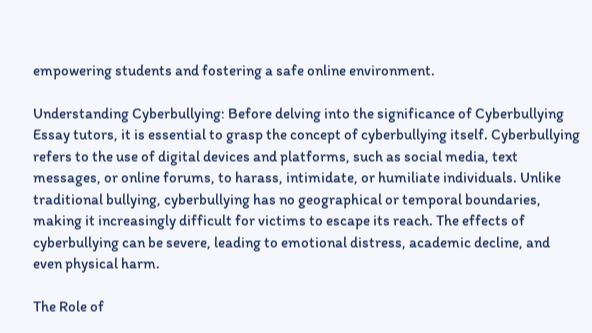empowering students and fostering a safe online environment.

Understanding Cyberbullying: Before delving into the significance of Cyberbullying Essay tutors, it is essential to grasp the concept of cyberbullying itself. Cyberbullying refers to the use of digital devices and platforms, such as social media, text messages, or online forums, to harass, intimidate, or humiliate individuals. Unlike traditional bullying, cyberbullying has no geographical or temporal boundaries, making it increasingly difficult for victims to escape its reach. The effects of cyberbullying can be severe, leading to emotional distress, academic decline, and even physical harm.

The Role of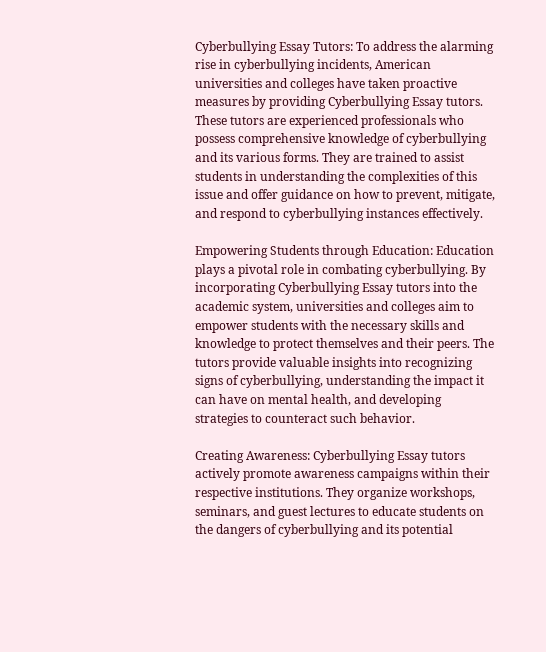Cyberbullying Essay Tutors: To address the alarming rise in cyberbullying incidents, American universities and colleges have taken proactive measures by providing Cyberbullying Essay tutors. These tutors are experienced professionals who possess comprehensive knowledge of cyberbullying and its various forms. They are trained to assist students in understanding the complexities of this issue and offer guidance on how to prevent, mitigate, and respond to cyberbullying instances effectively.

Empowering Students through Education: Education plays a pivotal role in combating cyberbullying. By incorporating Cyberbullying Essay tutors into the academic system, universities and colleges aim to empower students with the necessary skills and knowledge to protect themselves and their peers. The tutors provide valuable insights into recognizing signs of cyberbullying, understanding the impact it can have on mental health, and developing strategies to counteract such behavior.

Creating Awareness: Cyberbullying Essay tutors actively promote awareness campaigns within their respective institutions. They organize workshops, seminars, and guest lectures to educate students on the dangers of cyberbullying and its potential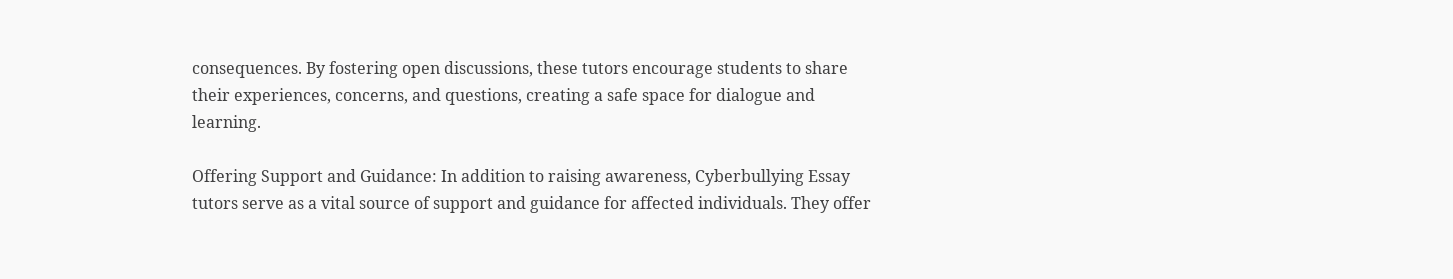consequences. By fostering open discussions, these tutors encourage students to share their experiences, concerns, and questions, creating a safe space for dialogue and learning.

Offering Support and Guidance: In addition to raising awareness, Cyberbullying Essay tutors serve as a vital source of support and guidance for affected individuals. They offer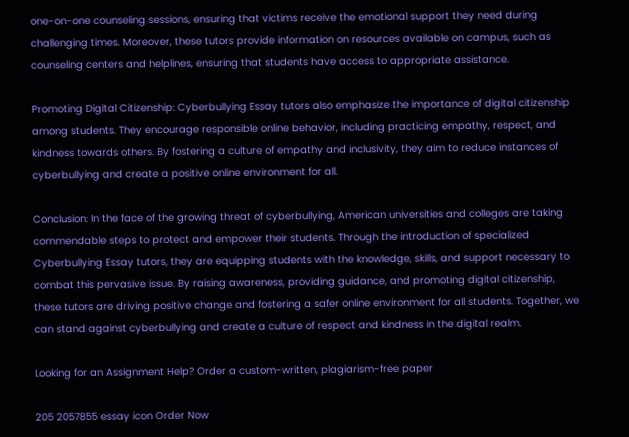one-on-one counseling sessions, ensuring that victims receive the emotional support they need during challenging times. Moreover, these tutors provide information on resources available on campus, such as counseling centers and helplines, ensuring that students have access to appropriate assistance.

Promoting Digital Citizenship: Cyberbullying Essay tutors also emphasize the importance of digital citizenship among students. They encourage responsible online behavior, including practicing empathy, respect, and kindness towards others. By fostering a culture of empathy and inclusivity, they aim to reduce instances of cyberbullying and create a positive online environment for all.

Conclusion: In the face of the growing threat of cyberbullying, American universities and colleges are taking commendable steps to protect and empower their students. Through the introduction of specialized Cyberbullying Essay tutors, they are equipping students with the knowledge, skills, and support necessary to combat this pervasive issue. By raising awareness, providing guidance, and promoting digital citizenship, these tutors are driving positive change and fostering a safer online environment for all students. Together, we can stand against cyberbullying and create a culture of respect and kindness in the digital realm.

Looking for an Assignment Help? Order a custom-written, plagiarism-free paper

205 2057855 essay icon Order Now